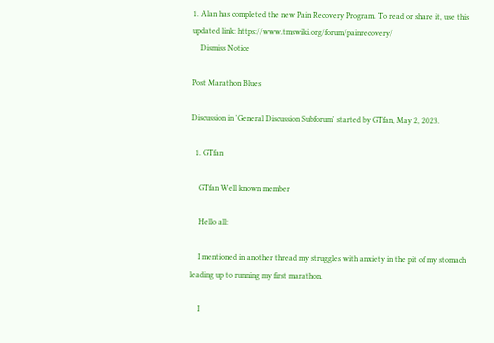1. Alan has completed the new Pain Recovery Program. To read or share it, use this updated link: https://www.tmswiki.org/forum/painrecovery/
    Dismiss Notice

Post Marathon Blues

Discussion in 'General Discussion Subforum' started by GTfan, May 2, 2023.

  1. GTfan

    GTfan Well known member

    Hello all:

    I mentioned in another thread my struggles with anxiety in the pit of my stomach leading up to running my first marathon.

    I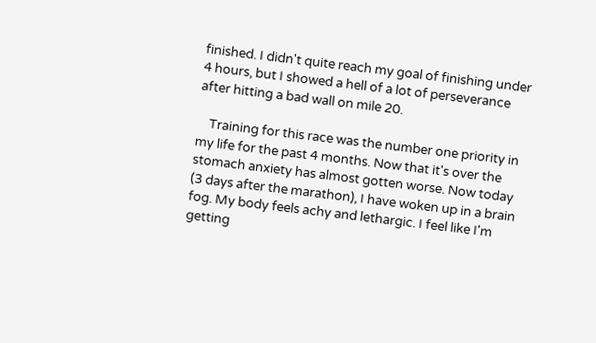finished. I didn't quite reach my goal of finishing under 4 hours, but I showed a hell of a lot of perseverance after hitting a bad wall on mile 20.

    Training for this race was the number one priority in my life for the past 4 months. Now that it's over the stomach anxiety has almost gotten worse. Now today (3 days after the marathon), I have woken up in a brain fog. My body feels achy and lethargic. I feel like I'm getting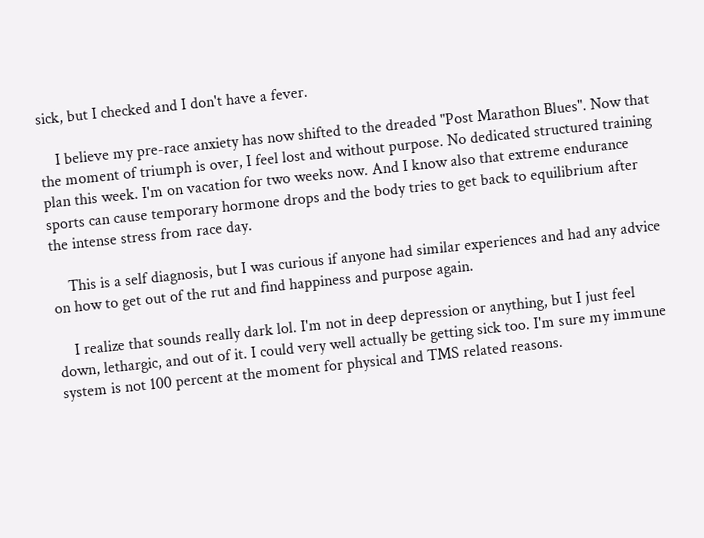sick, but I checked and I don't have a fever.

    I believe my pre-race anxiety has now shifted to the dreaded "Post Marathon Blues". Now that the moment of triumph is over, I feel lost and without purpose. No dedicated structured training plan this week. I'm on vacation for two weeks now. And I know also that extreme endurance sports can cause temporary hormone drops and the body tries to get back to equilibrium after the intense stress from race day.

    This is a self diagnosis, but I was curious if anyone had similar experiences and had any advice on how to get out of the rut and find happiness and purpose again.

    I realize that sounds really dark lol. I'm not in deep depression or anything, but I just feel down, lethargic, and out of it. I could very well actually be getting sick too. I'm sure my immune system is not 100 percent at the moment for physical and TMS related reasons.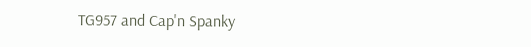TG957 and Cap'n Spanky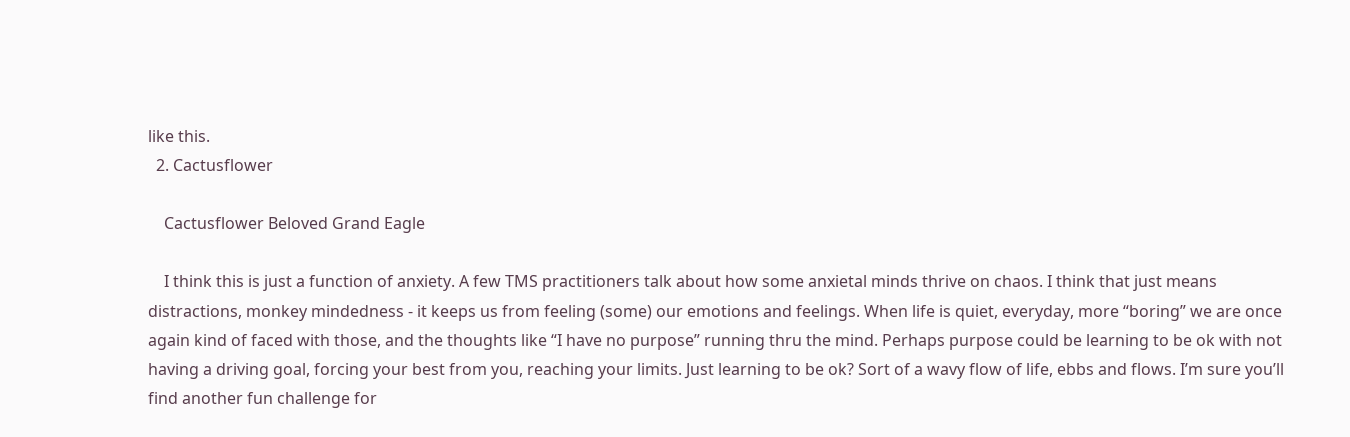like this.
  2. Cactusflower

    Cactusflower Beloved Grand Eagle

    I think this is just a function of anxiety. A few TMS practitioners talk about how some anxietal minds thrive on chaos. I think that just means distractions, monkey mindedness - it keeps us from feeling (some) our emotions and feelings. When life is quiet, everyday, more “boring” we are once again kind of faced with those, and the thoughts like “I have no purpose” running thru the mind. Perhaps purpose could be learning to be ok with not having a driving goal, forcing your best from you, reaching your limits. Just learning to be ok? Sort of a wavy flow of life, ebbs and flows. I’m sure you’ll find another fun challenge for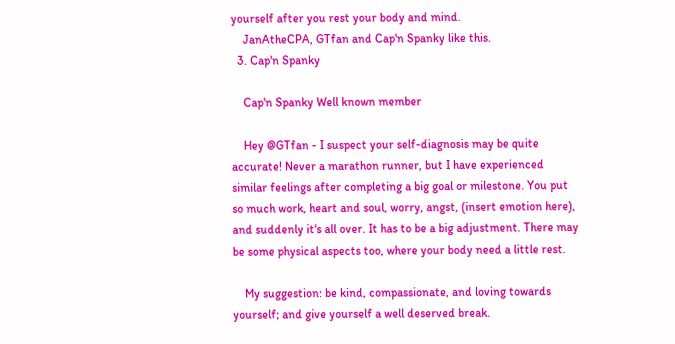yourself after you rest your body and mind.
    JanAtheCPA, GTfan and Cap'n Spanky like this.
  3. Cap'n Spanky

    Cap'n Spanky Well known member

    Hey @GTfan - I suspect your self-diagnosis may be quite accurate! Never a marathon runner, but I have experienced similar feelings after completing a big goal or milestone. You put so much work, heart and soul, worry, angst, (insert emotion here), and suddenly it's all over. It has to be a big adjustment. There may be some physical aspects too, where your body need a little rest.

    My suggestion: be kind, compassionate, and loving towards yourself; and give yourself a well deserved break.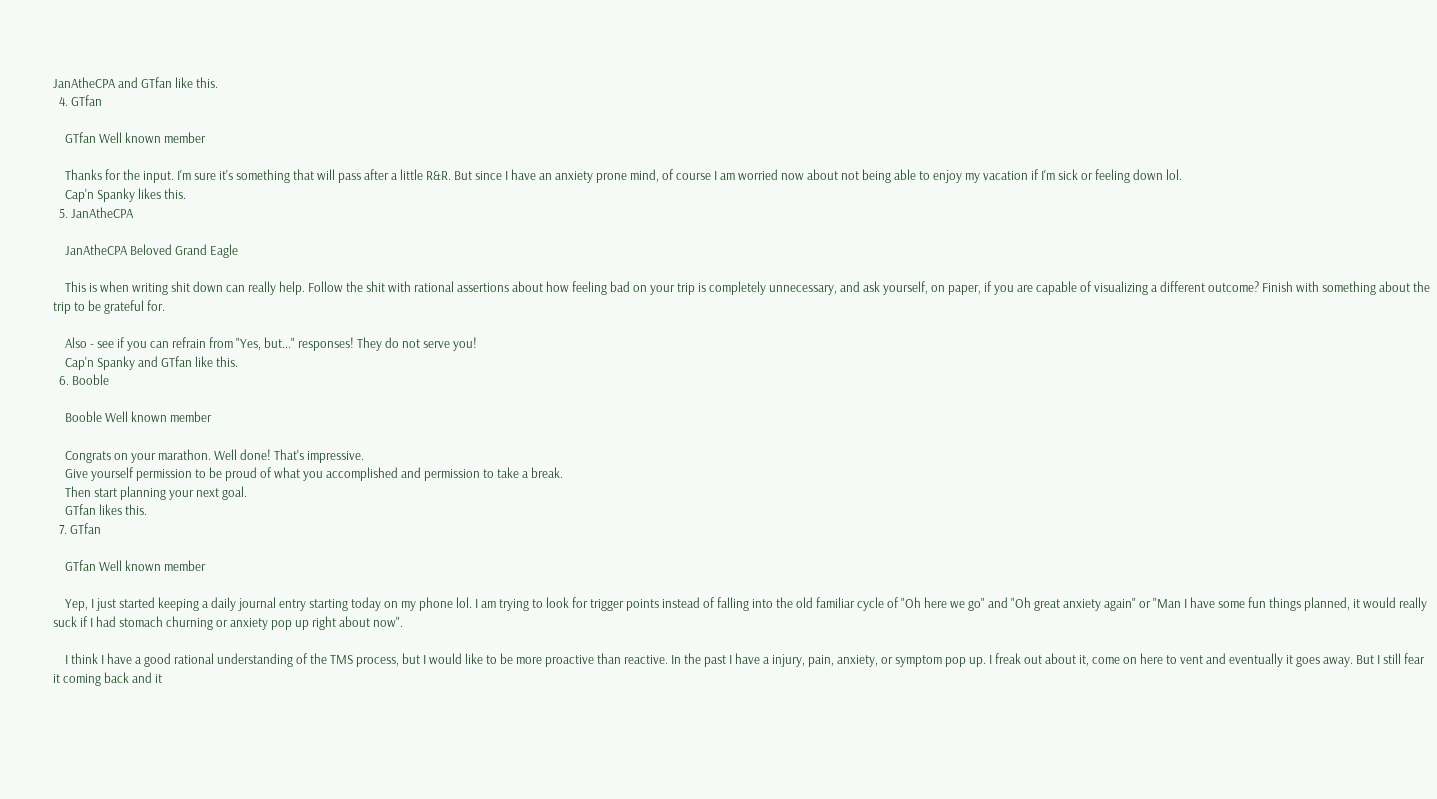JanAtheCPA and GTfan like this.
  4. GTfan

    GTfan Well known member

    Thanks for the input. I'm sure it's something that will pass after a little R&R. But since I have an anxiety prone mind, of course I am worried now about not being able to enjoy my vacation if I'm sick or feeling down lol.
    Cap'n Spanky likes this.
  5. JanAtheCPA

    JanAtheCPA Beloved Grand Eagle

    This is when writing shit down can really help. Follow the shit with rational assertions about how feeling bad on your trip is completely unnecessary, and ask yourself, on paper, if you are capable of visualizing a different outcome? Finish with something about the trip to be grateful for.

    Also - see if you can refrain from "Yes, but..." responses! They do not serve you!
    Cap'n Spanky and GTfan like this.
  6. Booble

    Booble Well known member

    Congrats on your marathon. Well done! That's impressive.
    Give yourself permission to be proud of what you accomplished and permission to take a break.
    Then start planning your next goal.
    GTfan likes this.
  7. GTfan

    GTfan Well known member

    Yep, I just started keeping a daily journal entry starting today on my phone lol. I am trying to look for trigger points instead of falling into the old familiar cycle of "Oh here we go" and "Oh great anxiety again" or "Man I have some fun things planned, it would really suck if I had stomach churning or anxiety pop up right about now".

    I think I have a good rational understanding of the TMS process, but I would like to be more proactive than reactive. In the past I have a injury, pain, anxiety, or symptom pop up. I freak out about it, come on here to vent and eventually it goes away. But I still fear it coming back and it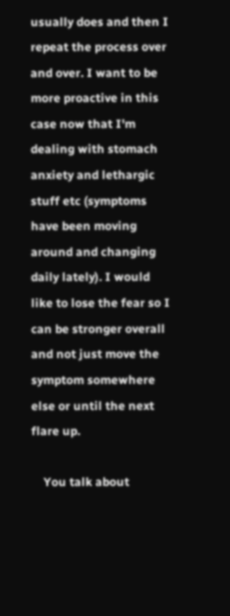usually does and then I repeat the process over and over. I want to be more proactive in this case now that I'm dealing with stomach anxiety and lethargic stuff etc (symptoms have been moving around and changing daily lately). I would like to lose the fear so I can be stronger overall and not just move the symptom somewhere else or until the next flare up.

    You talk about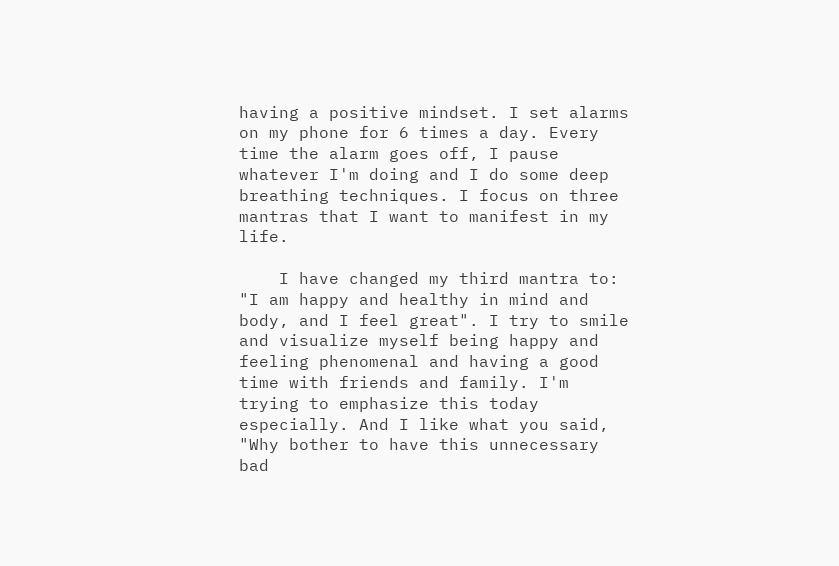having a positive mindset. I set alarms on my phone for 6 times a day. Every time the alarm goes off, I pause whatever I'm doing and I do some deep breathing techniques. I focus on three mantras that I want to manifest in my life.

    I have changed my third mantra to: "I am happy and healthy in mind and body, and I feel great". I try to smile and visualize myself being happy and feeling phenomenal and having a good time with friends and family. I'm trying to emphasize this today especially. And I like what you said, "Why bother to have this unnecessary bad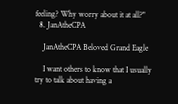feeling? Why worry about it at all?"
  8. JanAtheCPA

    JanAtheCPA Beloved Grand Eagle

    I want others to know that I usually try to talk about having a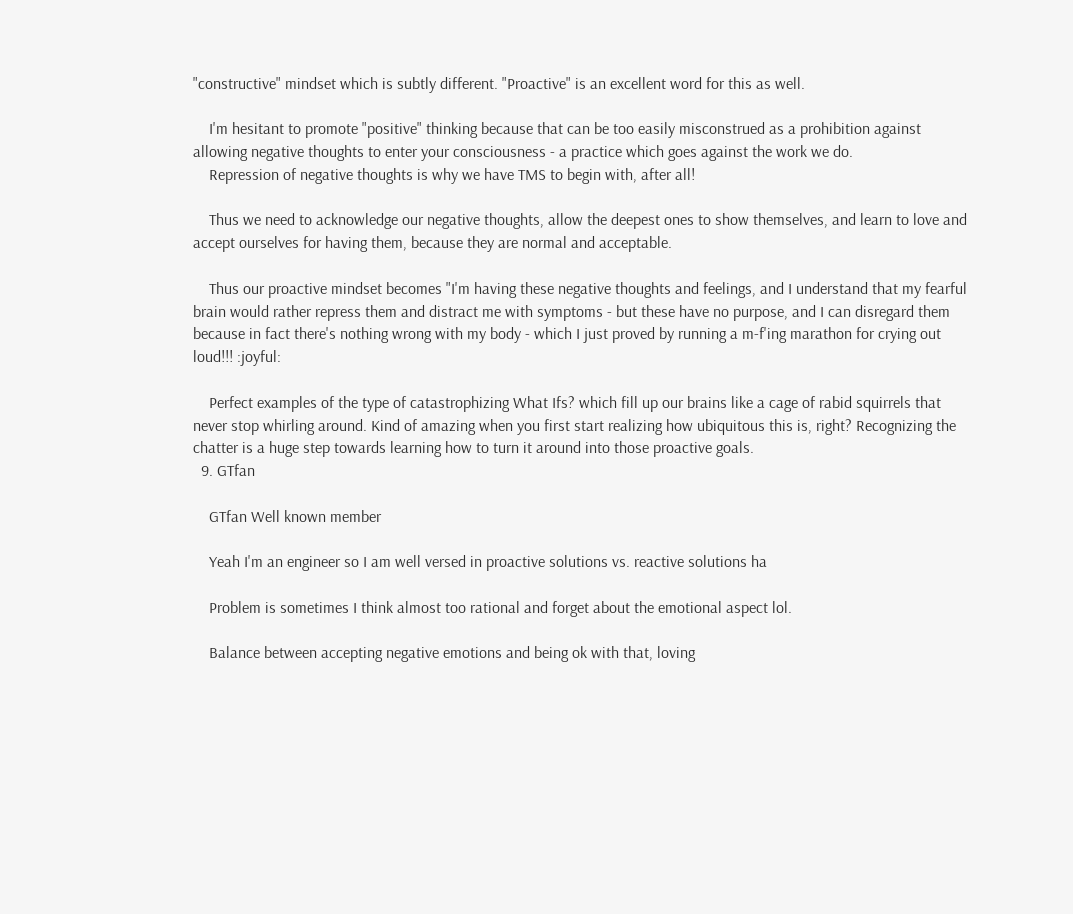"constructive" mindset which is subtly different. "Proactive" is an excellent word for this as well.

    I'm hesitant to promote "positive" thinking because that can be too easily misconstrued as a prohibition against allowing negative thoughts to enter your consciousness - a practice which goes against the work we do.
    Repression of negative thoughts is why we have TMS to begin with, after all!

    Thus we need to acknowledge our negative thoughts, allow the deepest ones to show themselves, and learn to love and accept ourselves for having them, because they are normal and acceptable.

    Thus our proactive mindset becomes "I'm having these negative thoughts and feelings, and I understand that my fearful brain would rather repress them and distract me with symptoms - but these have no purpose, and I can disregard them because in fact there's nothing wrong with my body - which I just proved by running a m-f'ing marathon for crying out loud!!! :joyful:

    Perfect examples of the type of catastrophizing What Ifs? which fill up our brains like a cage of rabid squirrels that never stop whirling around. Kind of amazing when you first start realizing how ubiquitous this is, right? Recognizing the chatter is a huge step towards learning how to turn it around into those proactive goals.
  9. GTfan

    GTfan Well known member

    Yeah I'm an engineer so I am well versed in proactive solutions vs. reactive solutions ha

    Problem is sometimes I think almost too rational and forget about the emotional aspect lol.

    Balance between accepting negative emotions and being ok with that, loving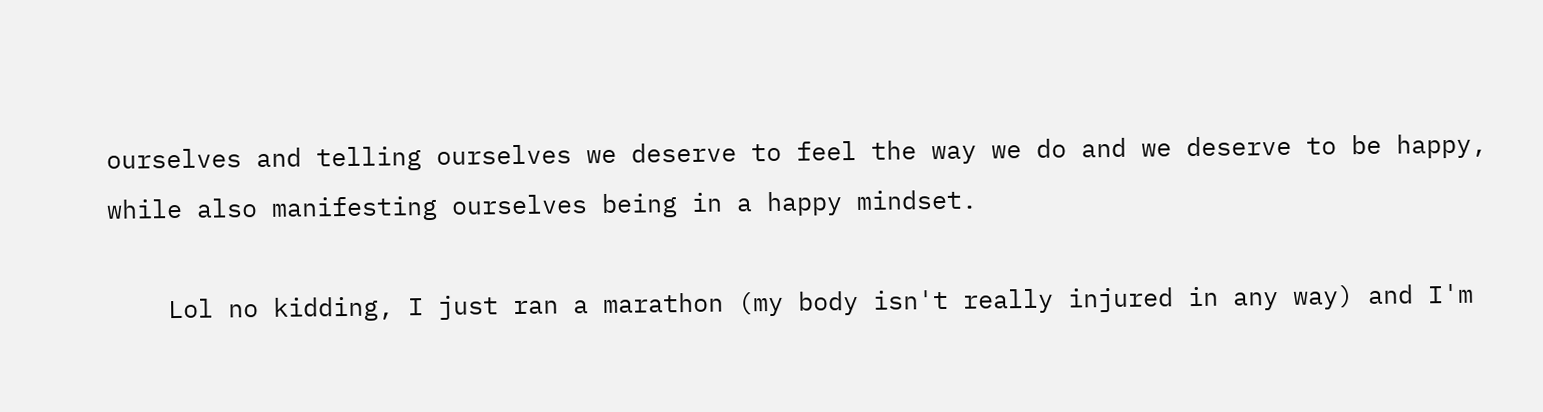ourselves and telling ourselves we deserve to feel the way we do and we deserve to be happy, while also manifesting ourselves being in a happy mindset.

    Lol no kidding, I just ran a marathon (my body isn't really injured in any way) and I'm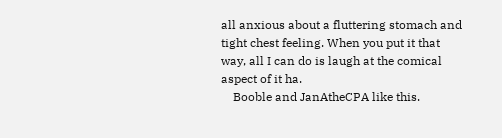all anxious about a fluttering stomach and tight chest feeling. When you put it that way, all I can do is laugh at the comical aspect of it ha.
    Booble and JanAtheCPA like this.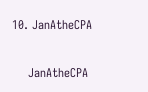10. JanAtheCPA

    JanAtheCPA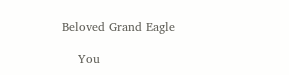Beloved Grand Eagle

    You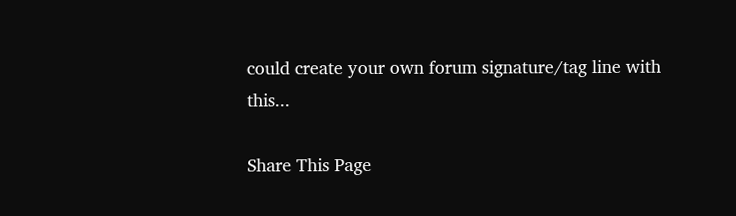could create your own forum signature/tag line with this...

Share This Page